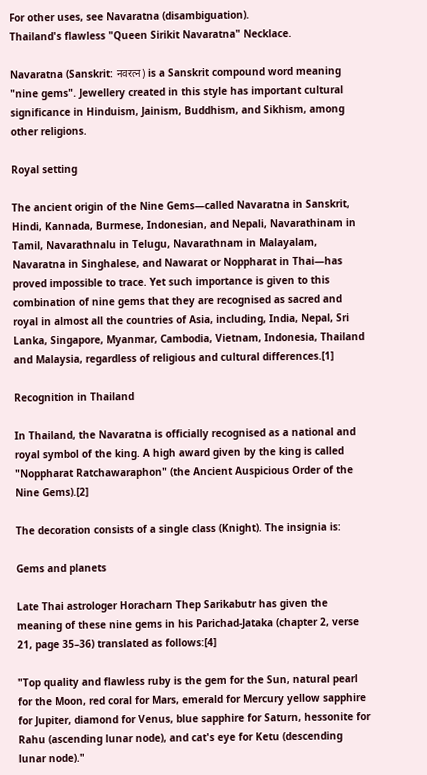For other uses, see Navaratna (disambiguation).
Thailand's flawless "Queen Sirikit Navaratna" Necklace.

Navaratna (Sanskrit: नवरत्न) is a Sanskrit compound word meaning "nine gems". Jewellery created in this style has important cultural significance in Hinduism, Jainism, Buddhism, and Sikhism, among other religions.

Royal setting

The ancient origin of the Nine Gems—called Navaratna in Sanskrit, Hindi, Kannada, Burmese, Indonesian, and Nepali, Navarathinam in Tamil, Navarathnalu in Telugu, Navarathnam in Malayalam, Navaratna in Singhalese, and Nawarat or Noppharat in Thai—has proved impossible to trace. Yet such importance is given to this combination of nine gems that they are recognised as sacred and royal in almost all the countries of Asia, including, India, Nepal, Sri Lanka, Singapore, Myanmar, Cambodia, Vietnam, Indonesia, Thailand and Malaysia, regardless of religious and cultural differences.[1]

Recognition in Thailand

In Thailand, the Navaratna is officially recognised as a national and royal symbol of the king. A high award given by the king is called "Noppharat Ratchawaraphon" (the Ancient Auspicious Order of the Nine Gems).[2]

The decoration consists of a single class (Knight). The insignia is:

Gems and planets

Late Thai astrologer Horacharn Thep Sarikabutr has given the meaning of these nine gems in his Parichad-Jataka (chapter 2, verse 21, page 35–36) translated as follows:[4]

"Top quality and flawless ruby is the gem for the Sun, natural pearl for the Moon, red coral for Mars, emerald for Mercury yellow sapphire for Jupiter, diamond for Venus, blue sapphire for Saturn, hessonite for Rahu (ascending lunar node), and cat's eye for Ketu (descending lunar node)."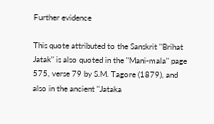Further evidence

This quote attributed to the Sanskrit "Brihat Jatak" is also quoted in the "Mani-mala" page 575, verse 79 by S.M. Tagore (1879), and also in the ancient "Jataka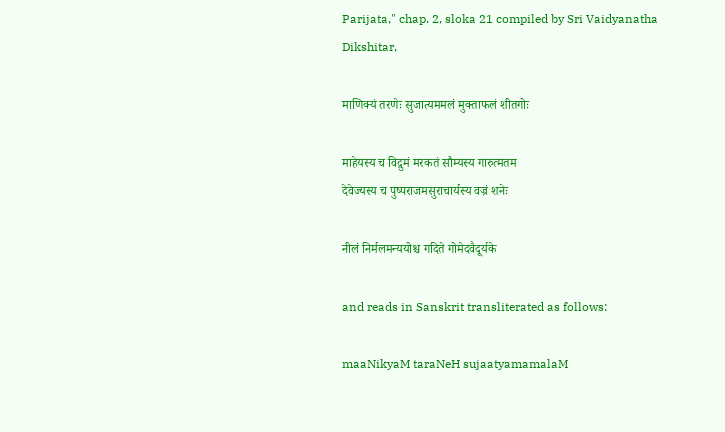Parijata," chap. 2, sloka 21 compiled by Sri Vaidyanatha Dikshitar,

माणिक्यं तरणेः सुजात्यममलं मुक्ताफलं शीतगोः

माहेयस्य च विद्रुमं मरकतं सौम्यस्य गारुत्मतम
देवेज्यस्य च पुष्पराजमसुराचार्यस्य वज्रं शनेः

नीलं निर्मलमन्ययोश्च गदिते गोमेदवैदूर्यके

and reads in Sanskrit transliterated as follows:

maaNikyaM taraNeH sujaatyamamalaM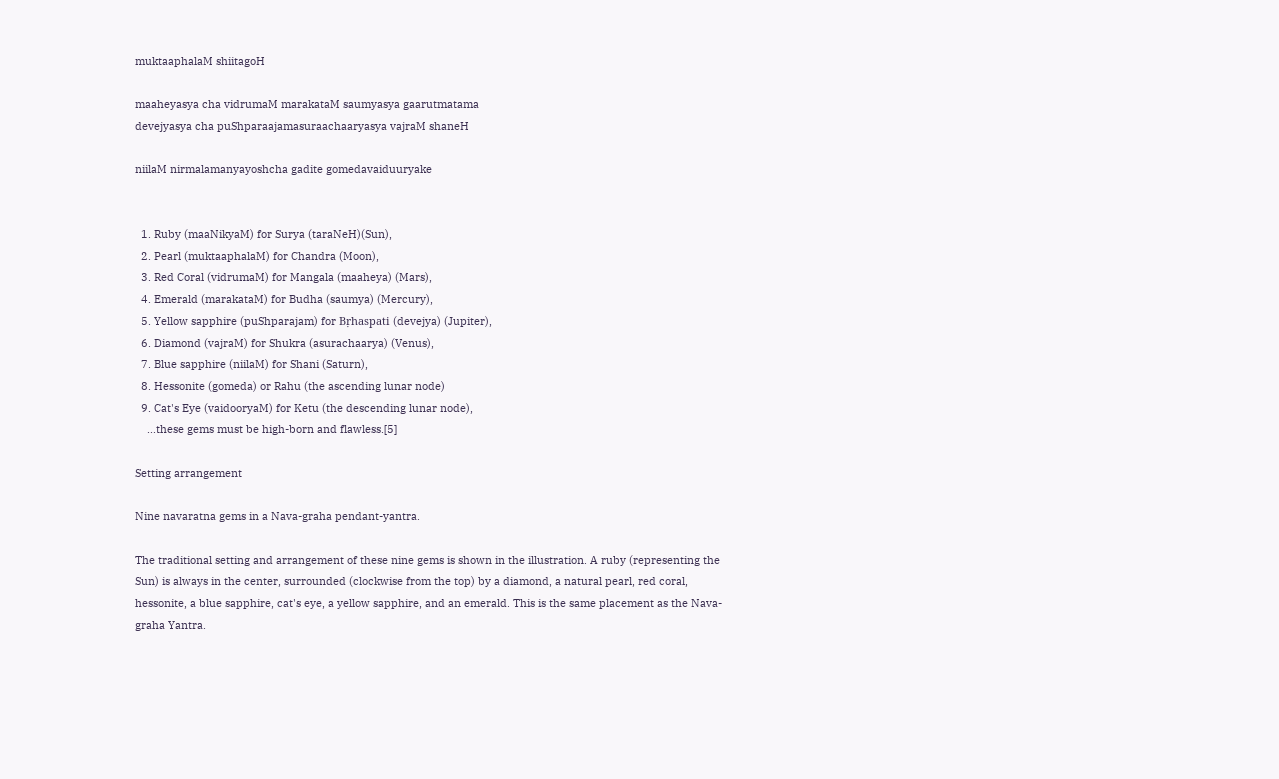muktaaphalaM shiitagoH

maaheyasya cha vidrumaM marakataM saumyasya gaarutmatama
devejyasya cha puShparaajamasuraachaaryasya vajraM shaneH

niilaM nirmalamanyayoshcha gadite gomedavaiduuryake


  1. Ruby (maaNikyaM) for Surya (taraNeH)(Sun),
  2. Pearl (muktaaphalaM) for Chandra (Moon),
  3. Red Coral (vidrumaM) for Mangala (maaheya) (Mars),
  4. Emerald (marakataM) for Budha (saumya) (Mercury),
  5. Yellow sapphire (puShparajam) for Bṛhaspati (devejya) (Jupiter),
  6. Diamond (vajraM) for Shukra (asurachaarya) (Venus),
  7. Blue sapphire (niilaM) for Shani (Saturn),
  8. Hessonite (gomeda) or Rahu (the ascending lunar node)
  9. Cat's Eye (vaidooryaM) for Ketu (the descending lunar node),
    ...these gems must be high-born and flawless.[5]

Setting arrangement

Nine navaratna gems in a Nava-graha pendant-yantra.

The traditional setting and arrangement of these nine gems is shown in the illustration. A ruby (representing the Sun) is always in the center, surrounded (clockwise from the top) by a diamond, a natural pearl, red coral, hessonite, a blue sapphire, cat's eye, a yellow sapphire, and an emerald. This is the same placement as the Nava-graha Yantra.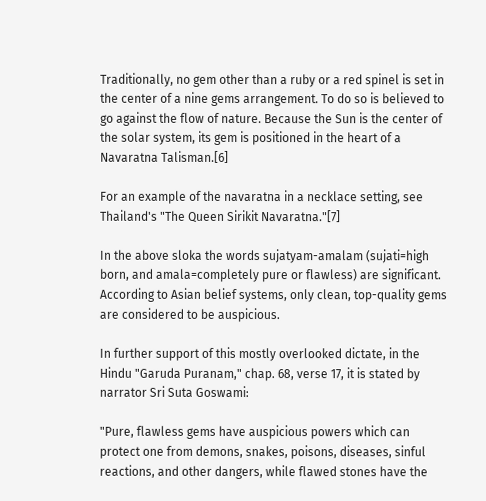Traditionally, no gem other than a ruby or a red spinel is set in the center of a nine gems arrangement. To do so is believed to go against the flow of nature. Because the Sun is the center of the solar system, its gem is positioned in the heart of a Navaratna Talisman.[6]

For an example of the navaratna in a necklace setting, see Thailand's "The Queen Sirikit Navaratna."[7]

In the above sloka the words sujatyam-amalam (sujati=high born, and amala=completely pure or flawless) are significant. According to Asian belief systems, only clean, top-quality gems are considered to be auspicious.

In further support of this mostly overlooked dictate, in the Hindu "Garuda Puranam," chap. 68, verse 17, it is stated by narrator Sri Suta Goswami:

"Pure, flawless gems have auspicious powers which can protect one from demons, snakes, poisons, diseases, sinful reactions, and other dangers, while flawed stones have the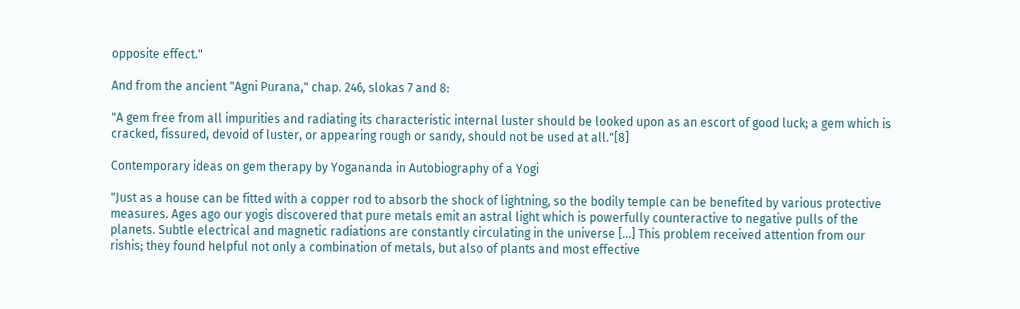opposite effect."

And from the ancient "Agni Purana," chap. 246, slokas 7 and 8:

"A gem free from all impurities and radiating its characteristic internal luster should be looked upon as an escort of good luck; a gem which is cracked, fissured, devoid of luster, or appearing rough or sandy, should not be used at all."[8]

Contemporary ideas on gem therapy by Yogananda in Autobiography of a Yogi

"Just as a house can be fitted with a copper rod to absorb the shock of lightning, so the bodily temple can be benefited by various protective measures. Ages ago our yogis discovered that pure metals emit an astral light which is powerfully counteractive to negative pulls of the planets. Subtle electrical and magnetic radiations are constantly circulating in the universe [...] This problem received attention from our rishis; they found helpful not only a combination of metals, but also of plants and most effective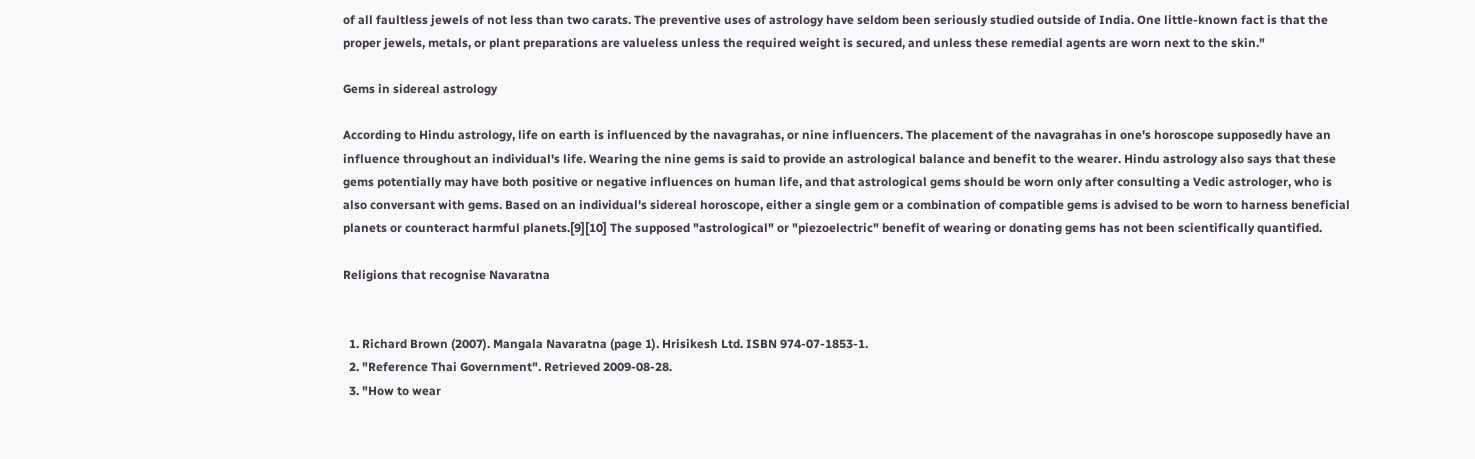of all faultless jewels of not less than two carats. The preventive uses of astrology have seldom been seriously studied outside of India. One little-known fact is that the proper jewels, metals, or plant preparations are valueless unless the required weight is secured, and unless these remedial agents are worn next to the skin."

Gems in sidereal astrology

According to Hindu astrology, life on earth is influenced by the navagrahas, or nine influencers. The placement of the navagrahas in one's horoscope supposedly have an influence throughout an individual's life. Wearing the nine gems is said to provide an astrological balance and benefit to the wearer. Hindu astrology also says that these gems potentially may have both positive or negative influences on human life, and that astrological gems should be worn only after consulting a Vedic astrologer, who is also conversant with gems. Based on an individual's sidereal horoscope, either a single gem or a combination of compatible gems is advised to be worn to harness beneficial planets or counteract harmful planets.[9][10] The supposed "astrological" or "piezoelectric" benefit of wearing or donating gems has not been scientifically quantified.

Religions that recognise Navaratna


  1. Richard Brown (2007). Mangala Navaratna (page 1). Hrisikesh Ltd. ISBN 974-07-1853-1.
  2. "Reference Thai Government". Retrieved 2009-08-28.
  3. "How to wear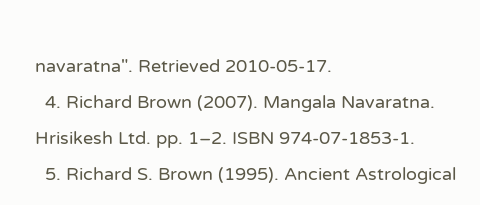navaratna". Retrieved 2010-05-17.
  4. Richard Brown (2007). Mangala Navaratna. Hrisikesh Ltd. pp. 1–2. ISBN 974-07-1853-1.
  5. Richard S. Brown (1995). Ancient Astrological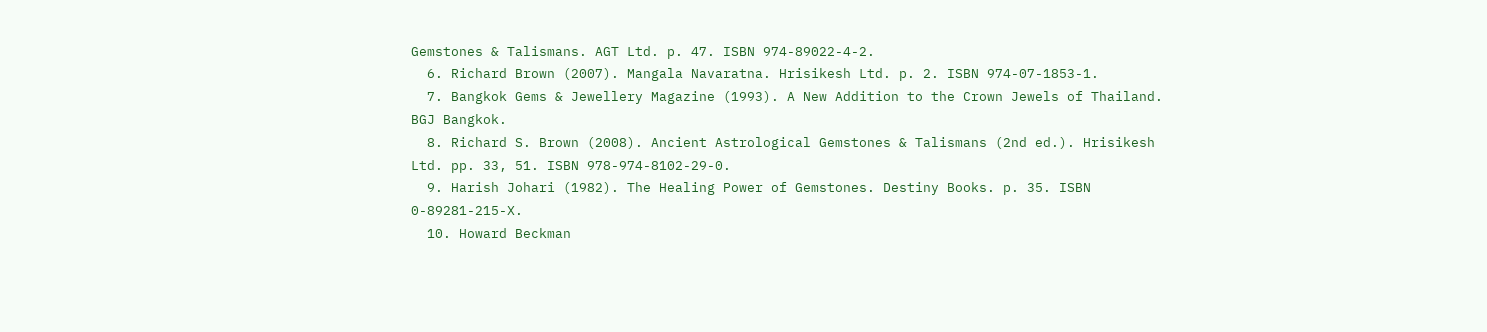Gemstones & Talismans. AGT Ltd. p. 47. ISBN 974-89022-4-2.
  6. Richard Brown (2007). Mangala Navaratna. Hrisikesh Ltd. p. 2. ISBN 974-07-1853-1.
  7. Bangkok Gems & Jewellery Magazine (1993). A New Addition to the Crown Jewels of Thailand. BGJ Bangkok.
  8. Richard S. Brown (2008). Ancient Astrological Gemstones & Talismans (2nd ed.). Hrisikesh Ltd. pp. 33, 51. ISBN 978-974-8102-29-0.
  9. Harish Johari (1982). The Healing Power of Gemstones. Destiny Books. p. 35. ISBN 0-89281-215-X.
  10. Howard Beckman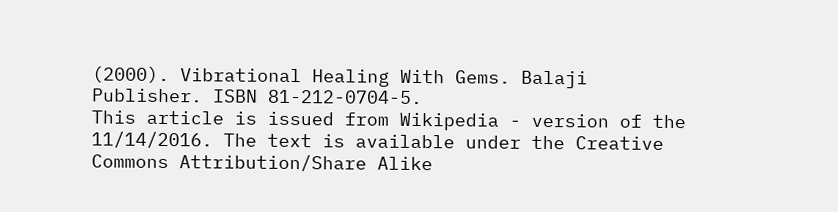(2000). Vibrational Healing With Gems. Balaji Publisher. ISBN 81-212-0704-5.
This article is issued from Wikipedia - version of the 11/14/2016. The text is available under the Creative Commons Attribution/Share Alike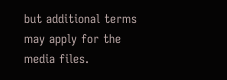but additional terms may apply for the media files.